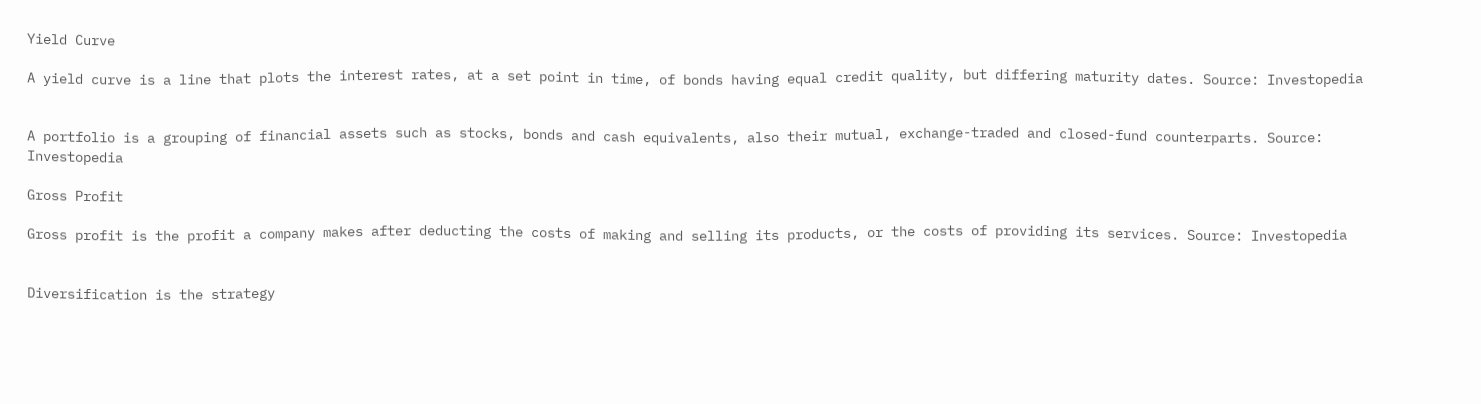Yield Curve

A yield curve is a line that plots the interest rates, at a set point in time, of bonds having equal credit quality, but differing maturity dates. Source: Investopedia


A portfolio is a grouping of financial assets such as stocks, bonds and cash equivalents, also their mutual, exchange-traded and closed-fund counterparts. Source: Investopedia

Gross Profit

Gross profit is the profit a company makes after deducting the costs of making and selling its products, or the costs of providing its services. Source: Investopedia


Diversification is the strategy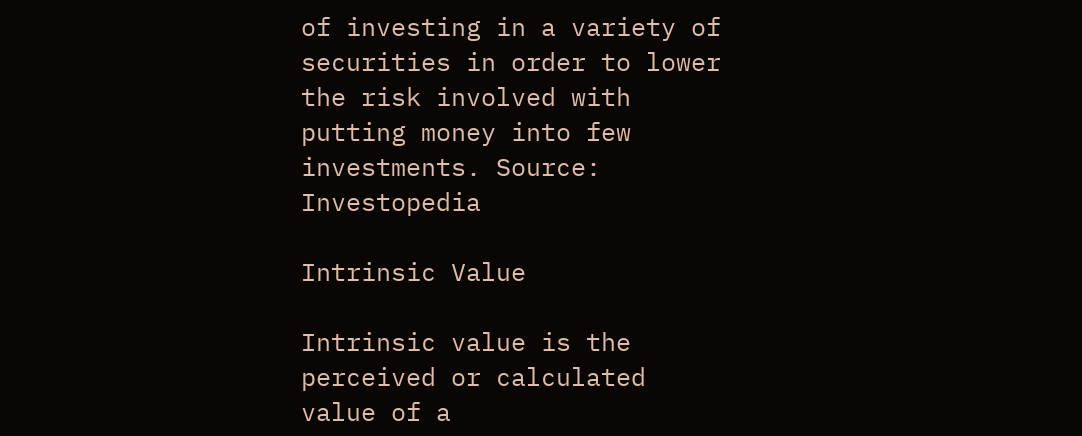of investing in a variety of securities in order to lower the risk involved with putting money into few investments. Source: Investopedia

Intrinsic Value

Intrinsic value is the perceived or calculated value of a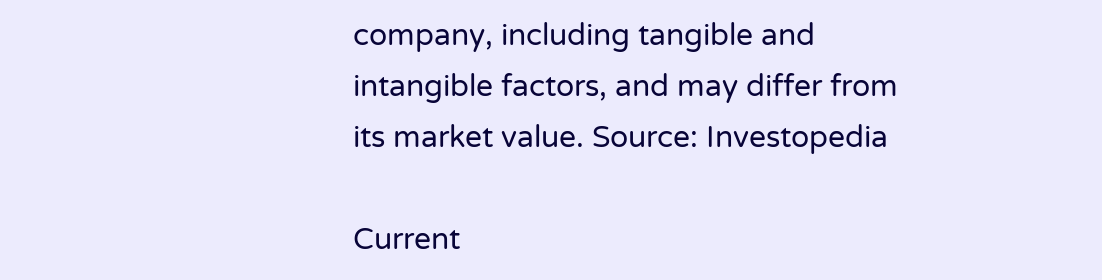company, including tangible and intangible factors, and may differ from its market value. Source: Investopedia

Current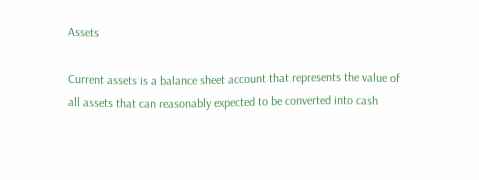Assets

Current assets is a balance sheet account that represents the value of all assets that can reasonably expected to be converted into cash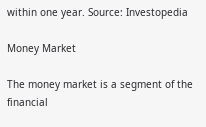within one year. Source: Investopedia

Money Market

The money market is a segment of the financial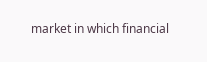market in which financial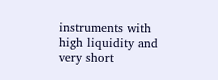instruments with high liquidity and very short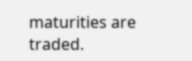maturities are traded.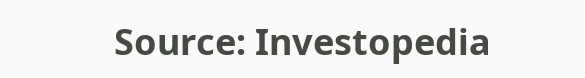Source: Investopedia